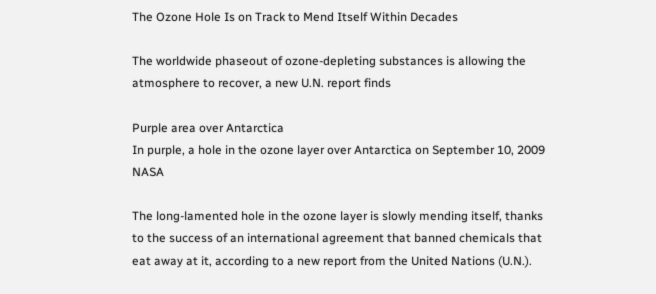The Ozone Hole Is on Track to Mend Itself Within Decades

The worldwide phaseout of ozone-depleting substances is allowing the atmosphere to recover, a new U.N. report finds

Purple area over Antarctica
In purple, a hole in the ozone layer over Antarctica on September 10, 2009 NASA

The long-lamented hole in the ozone layer is slowly mending itself, thanks to the success of an international agreement that banned chemicals that eat away at it, according to a new report from the United Nations (U.N.).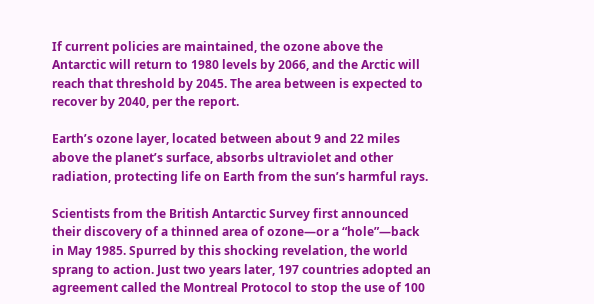If current policies are maintained, the ozone above the Antarctic will return to 1980 levels by 2066, and the Arctic will reach that threshold by 2045. The area between is expected to recover by 2040, per the report.

Earth’s ozone layer, located between about 9 and 22 miles above the planet’s surface, absorbs ultraviolet and other radiation, protecting life on Earth from the sun’s harmful rays.

Scientists from the British Antarctic Survey first announced their discovery of a thinned area of ozone—or a “hole”—back in May 1985. Spurred by this shocking revelation, the world sprang to action. Just two years later, 197 countries adopted an agreement called the Montreal Protocol to stop the use of 100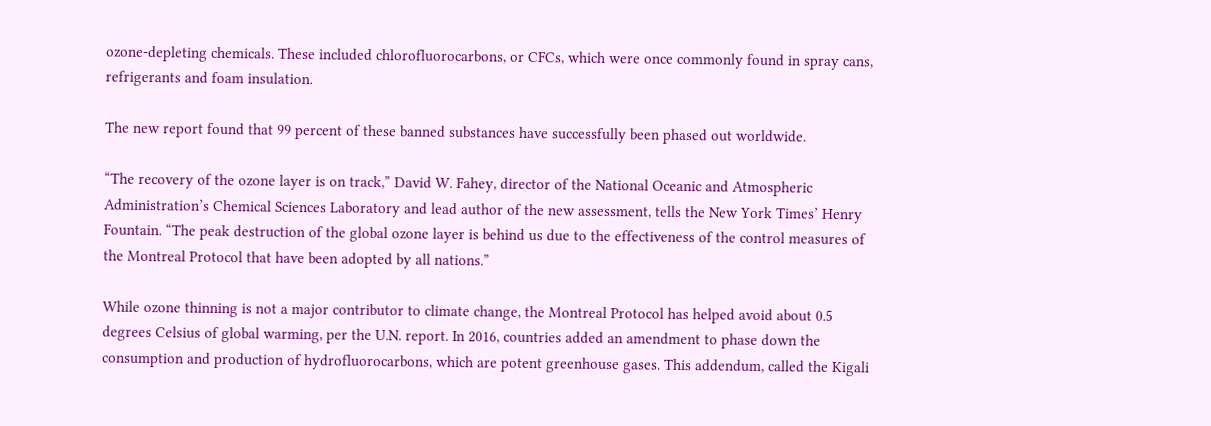ozone-depleting chemicals. These included chlorofluorocarbons, or CFCs, which were once commonly found in spray cans, refrigerants and foam insulation.

The new report found that 99 percent of these banned substances have successfully been phased out worldwide.

“The recovery of the ozone layer is on track,” David W. Fahey, director of the National Oceanic and Atmospheric Administration’s Chemical Sciences Laboratory and lead author of the new assessment, tells the New York Times’ Henry Fountain. “The peak destruction of the global ozone layer is behind us due to the effectiveness of the control measures of the Montreal Protocol that have been adopted by all nations.”

While ozone thinning is not a major contributor to climate change, the Montreal Protocol has helped avoid about 0.5 degrees Celsius of global warming, per the U.N. report. In 2016, countries added an amendment to phase down the consumption and production of hydrofluorocarbons, which are potent greenhouse gases. This addendum, called the Kigali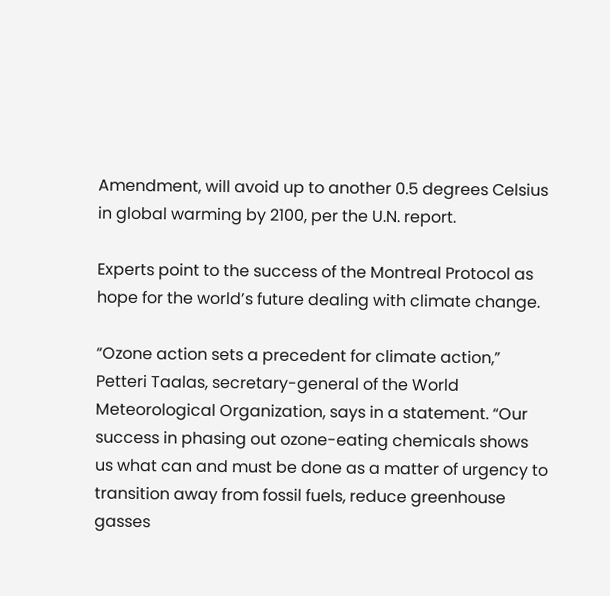Amendment, will avoid up to another 0.5 degrees Celsius in global warming by 2100, per the U.N. report.

Experts point to the success of the Montreal Protocol as hope for the world’s future dealing with climate change.

“Ozone action sets a precedent for climate action,” Petteri Taalas, secretary-general of the World Meteorological Organization, says in a statement. “Our success in phasing out ozone-eating chemicals shows us what can and must be done as a matter of urgency to transition away from fossil fuels, reduce greenhouse gasses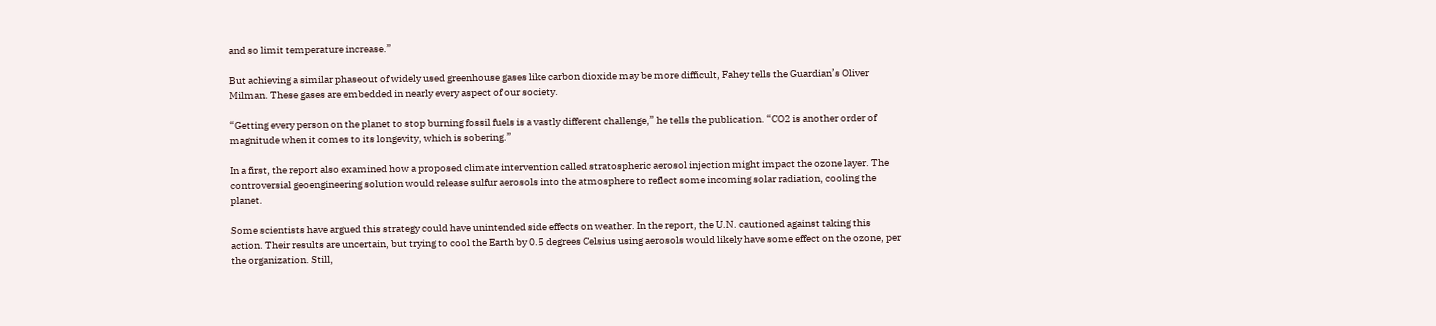and so limit temperature increase.”

But achieving a similar phaseout of widely used greenhouse gases like carbon dioxide may be more difficult, Fahey tells the Guardian’s Oliver Milman. These gases are embedded in nearly every aspect of our society.

“Getting every person on the planet to stop burning fossil fuels is a vastly different challenge,” he tells the publication. “CO2 is another order of magnitude when it comes to its longevity, which is sobering.”

In a first, the report also examined how a proposed climate intervention called stratospheric aerosol injection might impact the ozone layer. The controversial geoengineering solution would release sulfur aerosols into the atmosphere to reflect some incoming solar radiation, cooling the planet.

Some scientists have argued this strategy could have unintended side effects on weather. In the report, the U.N. cautioned against taking this action. Their results are uncertain, but trying to cool the Earth by 0.5 degrees Celsius using aerosols would likely have some effect on the ozone, per the organization. Still,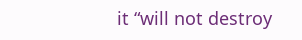it “will not destroy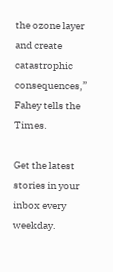the ozone layer and create catastrophic consequences,” Fahey tells the Times.

Get the latest stories in your inbox every weekday.